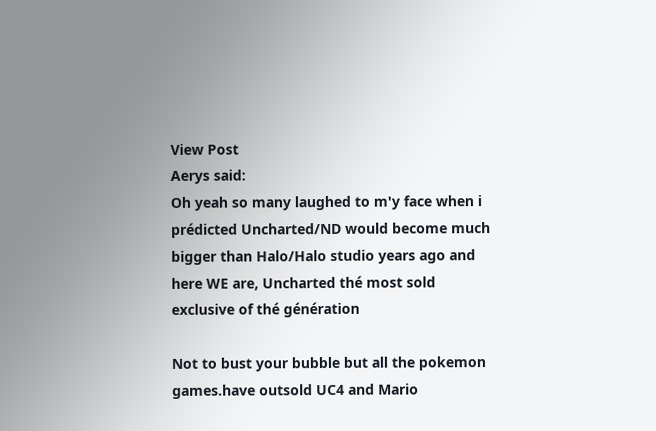View Post
Aerys said:
Oh yeah so many laughed to m'y face when i prédicted Uncharted/ND would become much bigger than Halo/Halo studio years ago and here WE are, Uncharted thé most sold exclusive of thé génération

Not to bust your bubble but all the pokemon games.have outsold UC4 and Mario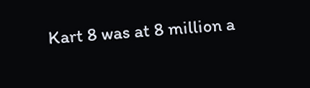Kart 8 was at 8 million a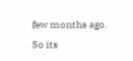few months ago. So its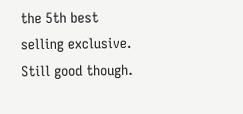the 5th best selling exclusive. Still good though.